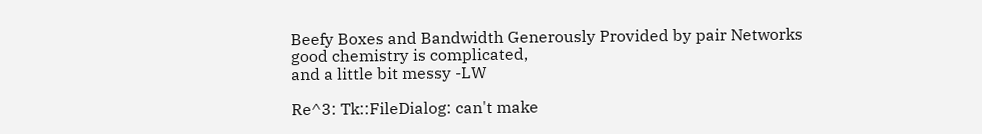Beefy Boxes and Bandwidth Generously Provided by pair Networks
good chemistry is complicated,
and a little bit messy -LW

Re^3: Tk::FileDialog: can't make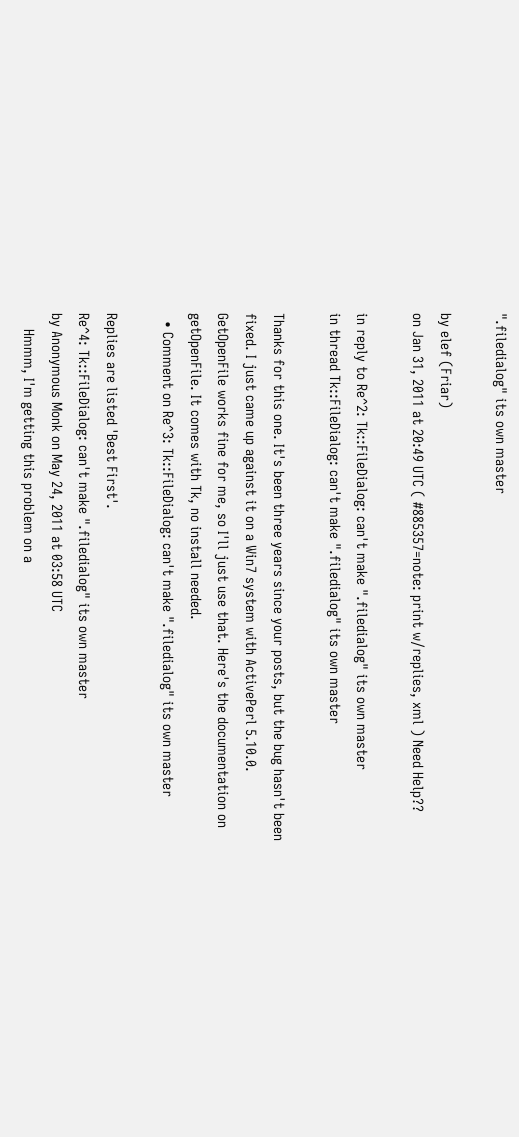".filedialog" its own master

by elef (Friar)
on Jan 31, 2011 at 20:49 UTC ( #885357=note: print w/replies, xml ) Need Help??

in reply to Re^2: Tk::FileDialog: can't make ".filedialog" its own master
in thread Tk::FileDialog: can't make ".filedialog" its own master

Thanks for this one. It's been three years since your posts, but the bug hasn't been fixed. I just came up against it on a Win7 system with ActivePerl 5.10.0.
GetOpenFile works fine for me, so I'll just use that. Here's the documentation on getOpenFile. It comes with Tk, no install needed.
  • Comment on Re^3: Tk::FileDialog: can't make ".filedialog" its own master

Replies are listed 'Best First'.
Re^4: Tk::FileDialog: can't make ".filedialog" its own master
by Anonymous Monk on May 24, 2011 at 03:58 UTC
    Hmmm, I'm getting this problem on a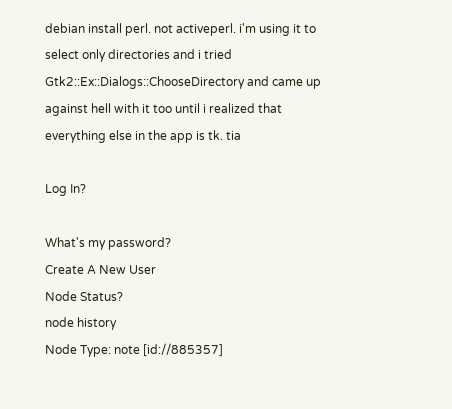debian install perl. not activeperl. i'm using it to select only directories and i tried Gtk2::Ex::Dialogs::ChooseDirectory and came up against hell with it too until i realized that everything else in the app is tk. tia

Log In?

What's my password?
Create A New User
Node Status?
node history
Node Type: note [id://885357]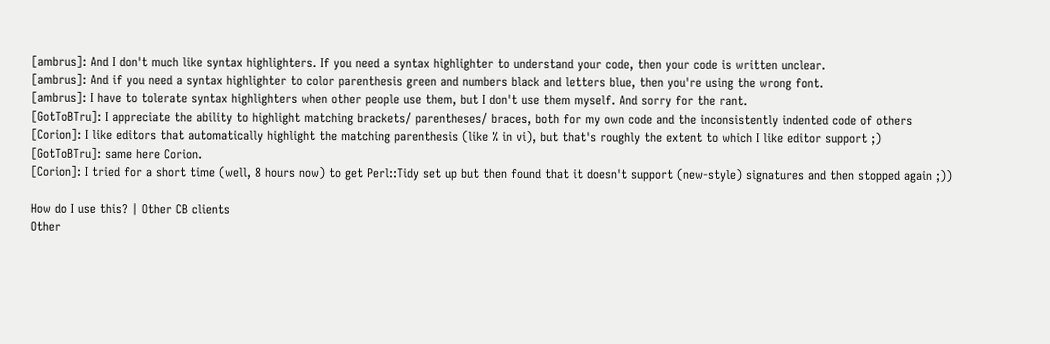[ambrus]: And I don't much like syntax highlighters. If you need a syntax highlighter to understand your code, then your code is written unclear.
[ambrus]: And if you need a syntax highlighter to color parenthesis green and numbers black and letters blue, then you're using the wrong font.
[ambrus]: I have to tolerate syntax highlighters when other people use them, but I don't use them myself. And sorry for the rant.
[GotToBTru]: I appreciate the ability to highlight matching brackets/ parentheses/ braces, both for my own code and the inconsistently indented code of others
[Corion]: I like editors that automatically highlight the matching parenthesis (like % in vi), but that's roughly the extent to which I like editor support ;)
[GotToBTru]: same here Corion.
[Corion]: I tried for a short time (well, 8 hours now) to get Perl::Tidy set up but then found that it doesn't support (new-style) signatures and then stopped again ;))

How do I use this? | Other CB clients
Other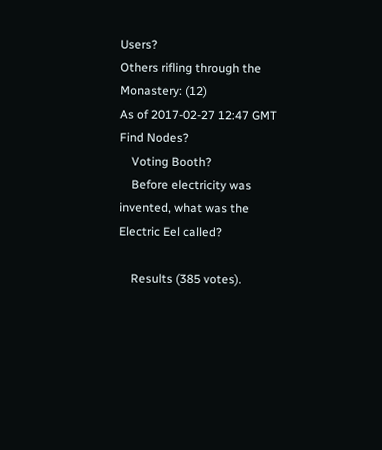Users?
Others rifling through the Monastery: (12)
As of 2017-02-27 12:47 GMT
Find Nodes?
    Voting Booth?
    Before electricity was invented, what was the Electric Eel called?

    Results (385 votes).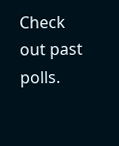Check out past polls.